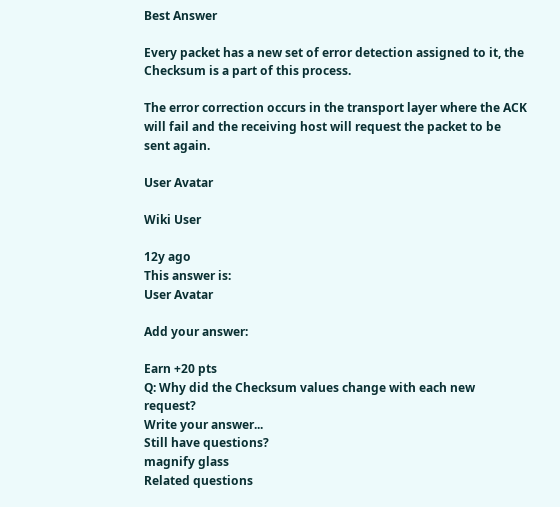Best Answer

Every packet has a new set of error detection assigned to it, the Checksum is a part of this process.

The error correction occurs in the transport layer where the ACK will fail and the receiving host will request the packet to be sent again.

User Avatar

Wiki User

12y ago
This answer is:
User Avatar

Add your answer:

Earn +20 pts
Q: Why did the Checksum values change with each new request?
Write your answer...
Still have questions?
magnify glass
Related questions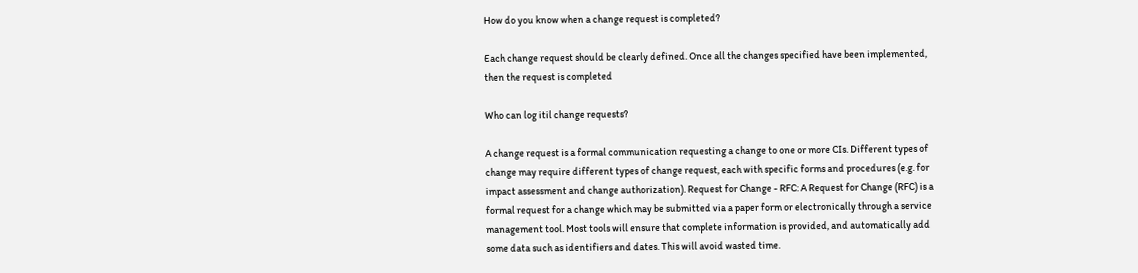How do you know when a change request is completed?

Each change request should be clearly defined. Once all the changes specified have been implemented, then the request is completed

Who can log itil change requests?

A change request is a formal communication requesting a change to one or more CIs. Different types of change may require different types of change request, each with specific forms and procedures (e.g. for impact assessment and change authorization). Request for Change - RFC: A Request for Change (RFC) is a formal request for a change which may be submitted via a paper form or electronically through a service management tool. Most tools will ensure that complete information is provided, and automatically add some data such as identifiers and dates. This will avoid wasted time.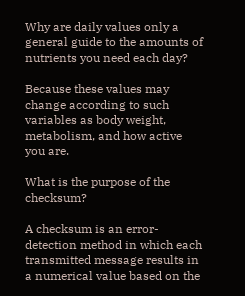Why are daily values only a general guide to the amounts of nutrients you need each day?

Because these values may change according to such variables as body weight, metabolism, and how active you are.

What is the purpose of the checksum?

A checksum is an error-detection method in which each transmitted message results in a numerical value based on the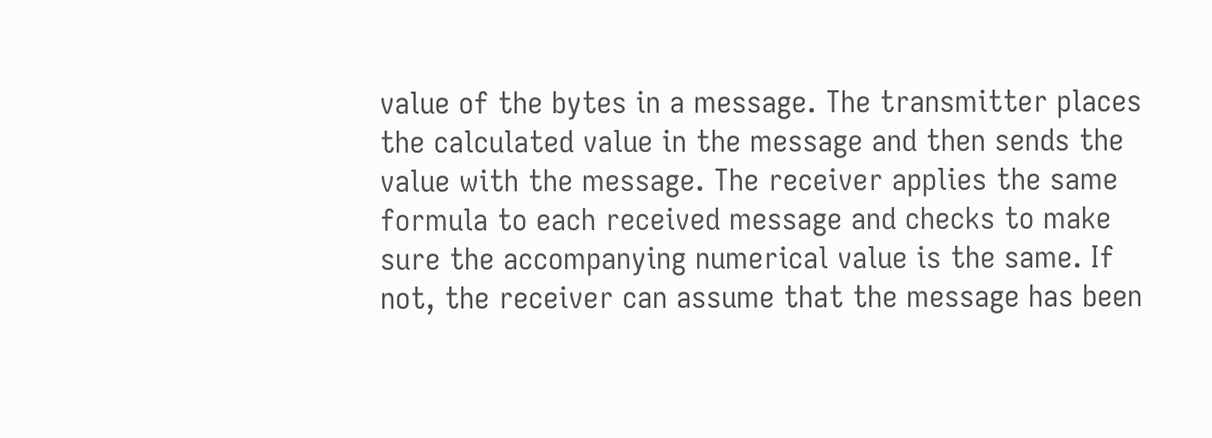value of the bytes in a message. The transmitter places the calculated value in the message and then sends the value with the message. The receiver applies the same formula to each received message and checks to make sure the accompanying numerical value is the same. If not, the receiver can assume that the message has been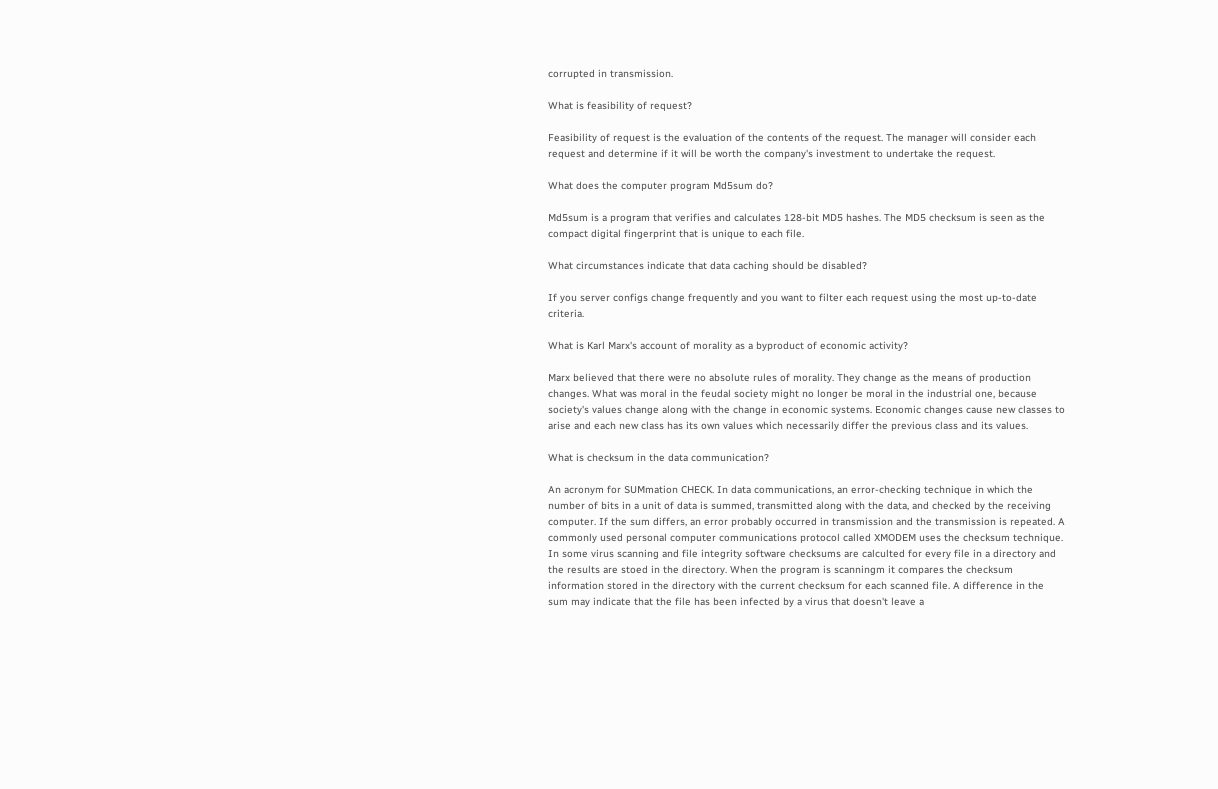corrupted in transmission.

What is feasibility of request?

Feasibility of request is the evaluation of the contents of the request. The manager will consider each request and determine if it will be worth the company's investment to undertake the request.

What does the computer program Md5sum do?

Md5sum is a program that verifies and calculates 128-bit MD5 hashes. The MD5 checksum is seen as the compact digital fingerprint that is unique to each file.

What circumstances indicate that data caching should be disabled?

If you server configs change frequently and you want to filter each request using the most up-to-date criteria.

What is Karl Marx's account of morality as a byproduct of economic activity?

Marx believed that there were no absolute rules of morality. They change as the means of production changes. What was moral in the feudal society might no longer be moral in the industrial one, because society's values change along with the change in economic systems. Economic changes cause new classes to arise and each new class has its own values which necessarily differ the previous class and its values.

What is checksum in the data communication?

An acronym for SUMmation CHECK. In data communications, an error-checking technique in which the number of bits in a unit of data is summed, transmitted along with the data, and checked by the receiving computer. If the sum differs, an error probably occurred in transmission and the transmission is repeated. A commonly used personal computer communications protocol called XMODEM uses the checksum technique. In some virus scanning and file integrity software checksums are calculted for every file in a directory and the results are stoed in the directory. When the program is scanningm it compares the checksum information stored in the directory with the current checksum for each scanned file. A difference in the sum may indicate that the file has been infected by a virus that doesn't leave a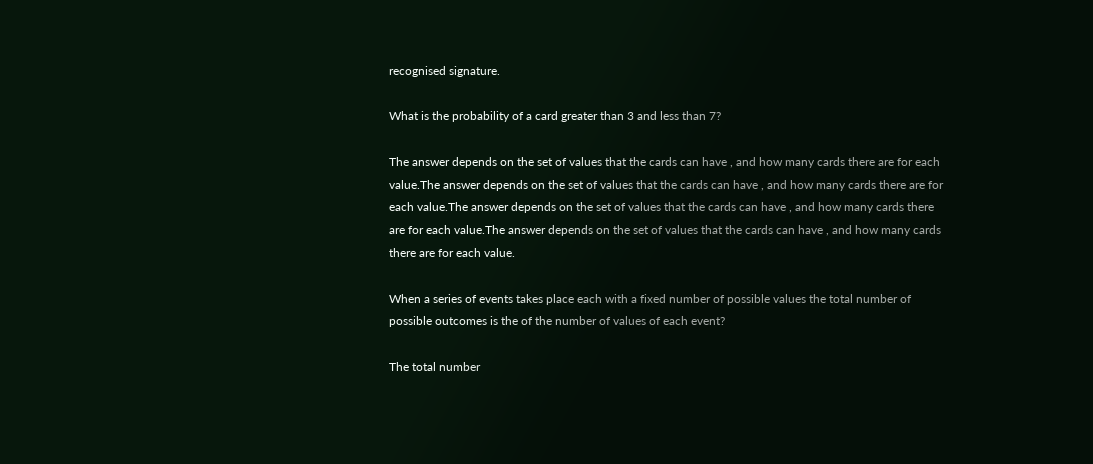recognised signature.

What is the probability of a card greater than 3 and less than 7?

The answer depends on the set of values that the cards can have , and how many cards there are for each value.The answer depends on the set of values that the cards can have , and how many cards there are for each value.The answer depends on the set of values that the cards can have , and how many cards there are for each value.The answer depends on the set of values that the cards can have , and how many cards there are for each value.

When a series of events takes place each with a fixed number of possible values the total number of possible outcomes is the of the number of values of each event?

The total number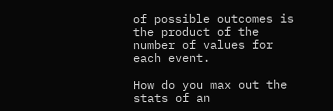of possible outcomes is the product of the number of values for each event.

How do you max out the stats of an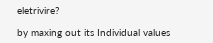eletrivire?

by maxing out its Individual values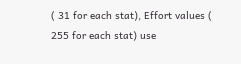( 31 for each stat), Effort values ( 255 for each stat) use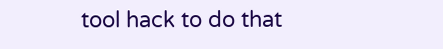tool hack to do that